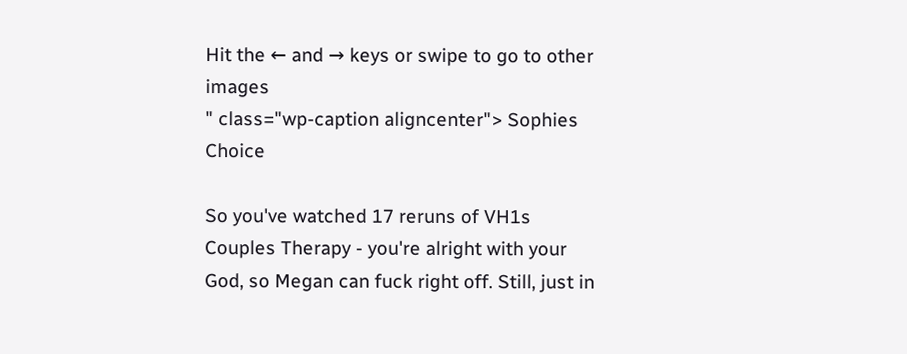Hit the ← and → keys or swipe to go to other images
" class="wp-caption aligncenter"> Sophies Choice

So you've watched 17 reruns of VH1s Couples Therapy - you're alright with your God, so Megan can fuck right off. Still, just in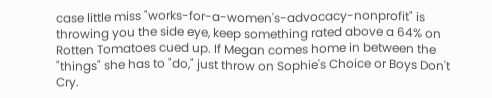case little miss "works-for-a-women's-advocacy-nonprofit" is throwing you the side eye, keep something rated above a 64% on Rotten Tomatoes cued up. If Megan comes home in between the "things" she has to "do," just throw on Sophie's Choice or Boys Don't Cry.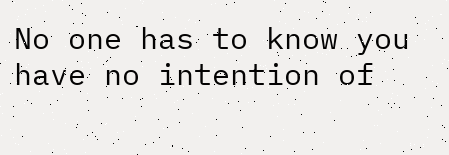No one has to know you have no intention of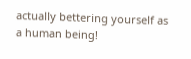actually bettering yourself as a human being!